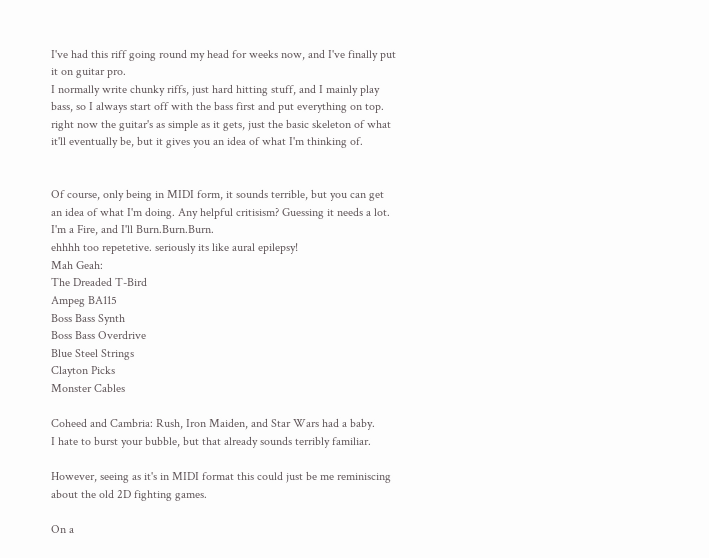I've had this riff going round my head for weeks now, and I've finally put it on guitar pro.
I normally write chunky riffs, just hard hitting stuff, and I mainly play bass, so I always start off with the bass first and put everything on top. right now the guitar's as simple as it gets, just the basic skeleton of what it'll eventually be, but it gives you an idea of what I'm thinking of.


Of course, only being in MIDI form, it sounds terrible, but you can get an idea of what I'm doing. Any helpful critisism? Guessing it needs a lot.
I'm a Fire, and I'll Burn.Burn.Burn.
ehhhh too repetetive. seriously its like aural epilepsy!
Mah Geah:
The Dreaded T-Bird
Ampeg BA115
Boss Bass Synth
Boss Bass Overdrive
Blue Steel Strings
Clayton Picks
Monster Cables

Coheed and Cambria: Rush, Iron Maiden, and Star Wars had a baby.
I hate to burst your bubble, but that already sounds terribly familiar.

However, seeing as it's in MIDI format this could just be me reminiscing about the old 2D fighting games.

On a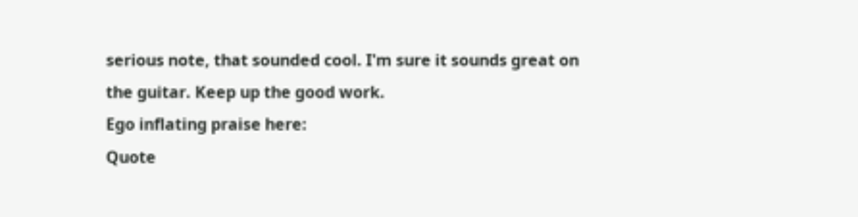serious note, that sounded cool. I'm sure it sounds great on the guitar. Keep up the good work.
Ego inflating praise here:
Quote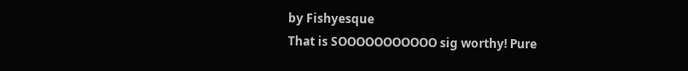by Fishyesque
That is SOOOOOOOOOOO sig worthy! Pure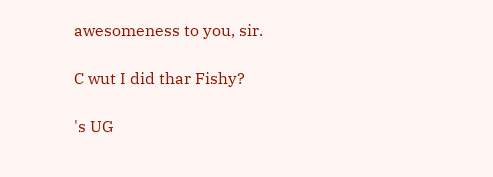awesomeness to you, sir.

C wut I did thar Fishy?

's UG